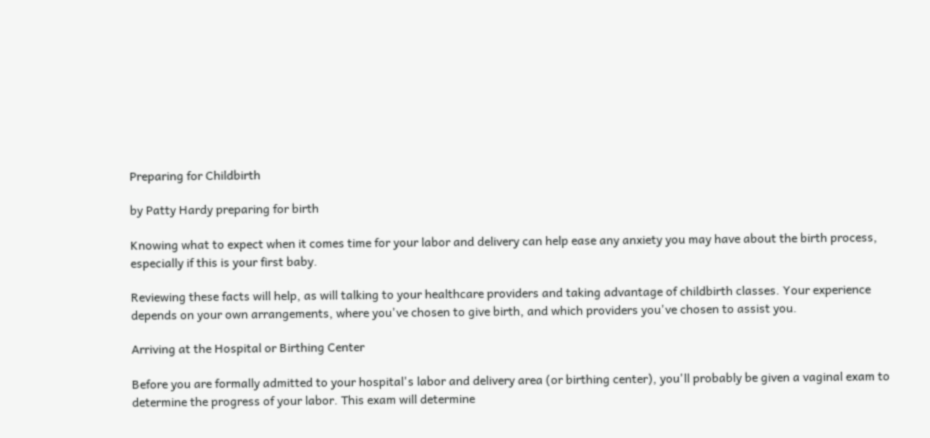Preparing for Childbirth

by Patty Hardy preparing for birth

Knowing what to expect when it comes time for your labor and delivery can help ease any anxiety you may have about the birth process, especially if this is your first baby.

Reviewing these facts will help, as will talking to your healthcare providers and taking advantage of childbirth classes. Your experience depends on your own arrangements, where you've chosen to give birth, and which providers you've chosen to assist you.

Arriving at the Hospital or Birthing Center

Before you are formally admitted to your hospital's labor and delivery area (or birthing center), you'll probably be given a vaginal exam to determine the progress of your labor. This exam will determine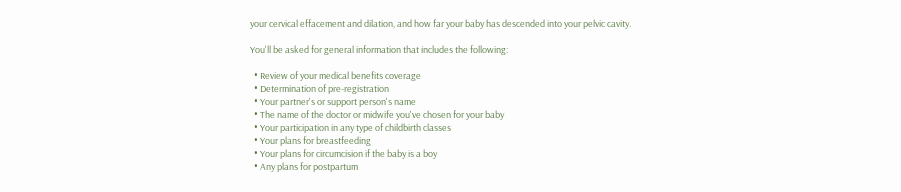your cervical effacement and dilation, and how far your baby has descended into your pelvic cavity.

You'll be asked for general information that includes the following:

  • Review of your medical benefits coverage
  • Determination of pre-registration
  • Your partner's or support person's name
  • The name of the doctor or midwife you've chosen for your baby
  • Your participation in any type of childbirth classes
  • Your plans for breastfeeding
  • Your plans for circumcision if the baby is a boy
  • Any plans for postpartum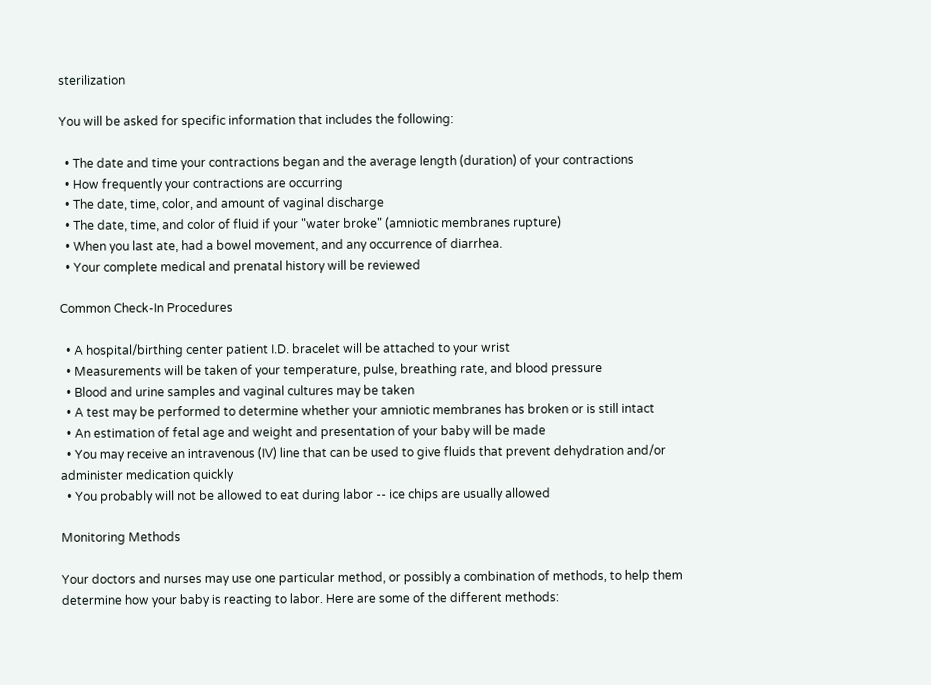sterilization

You will be asked for specific information that includes the following:

  • The date and time your contractions began and the average length (duration) of your contractions
  • How frequently your contractions are occurring
  • The date, time, color, and amount of vaginal discharge
  • The date, time, and color of fluid if your "water broke" (amniotic membranes rupture)
  • When you last ate, had a bowel movement, and any occurrence of diarrhea.
  • Your complete medical and prenatal history will be reviewed

Common Check-In Procedures

  • A hospital/birthing center patient I.D. bracelet will be attached to your wrist
  • Measurements will be taken of your temperature, pulse, breathing rate, and blood pressure
  • Blood and urine samples and vaginal cultures may be taken
  • A test may be performed to determine whether your amniotic membranes has broken or is still intact
  • An estimation of fetal age and weight and presentation of your baby will be made
  • You may receive an intravenous (IV) line that can be used to give fluids that prevent dehydration and/or administer medication quickly
  • You probably will not be allowed to eat during labor -- ice chips are usually allowed

Monitoring Methods

Your doctors and nurses may use one particular method, or possibly a combination of methods, to help them determine how your baby is reacting to labor. Here are some of the different methods: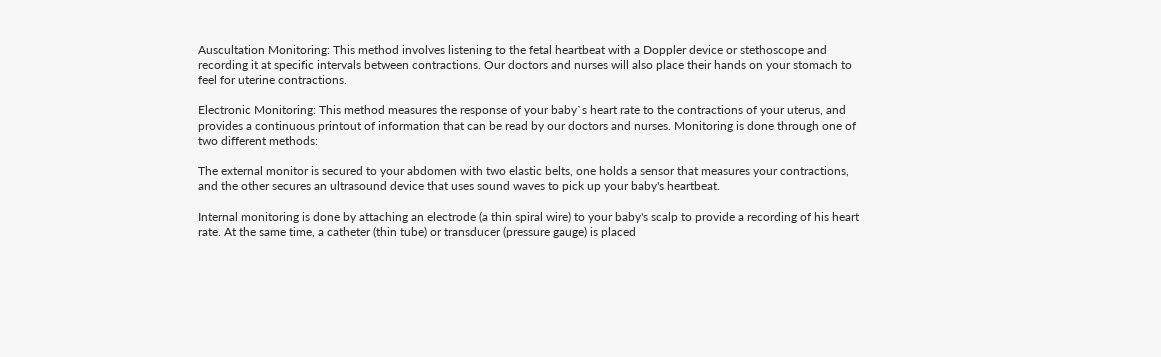Auscultation Monitoring: This method involves listening to the fetal heartbeat with a Doppler device or stethoscope and recording it at specific intervals between contractions. Our doctors and nurses will also place their hands on your stomach to feel for uterine contractions.

Electronic Monitoring: This method measures the response of your baby`s heart rate to the contractions of your uterus, and provides a continuous printout of information that can be read by our doctors and nurses. Monitoring is done through one of two different methods:

The external monitor is secured to your abdomen with two elastic belts, one holds a sensor that measures your contractions, and the other secures an ultrasound device that uses sound waves to pick up your baby's heartbeat.

Internal monitoring is done by attaching an electrode (a thin spiral wire) to your baby's scalp to provide a recording of his heart rate. At the same time, a catheter (thin tube) or transducer (pressure gauge) is placed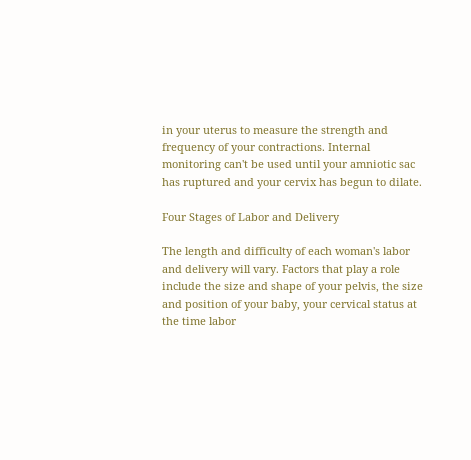in your uterus to measure the strength and frequency of your contractions. Internal monitoring can't be used until your amniotic sac has ruptured and your cervix has begun to dilate.

Four Stages of Labor and Delivery

The length and difficulty of each woman's labor and delivery will vary. Factors that play a role include the size and shape of your pelvis, the size and position of your baby, your cervical status at the time labor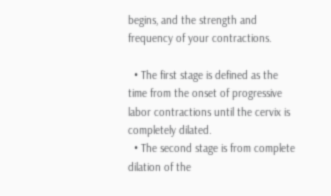begins, and the strength and frequency of your contractions.

  • The first stage is defined as the time from the onset of progressive labor contractions until the cervix is completely dilated.
  • The second stage is from complete dilation of the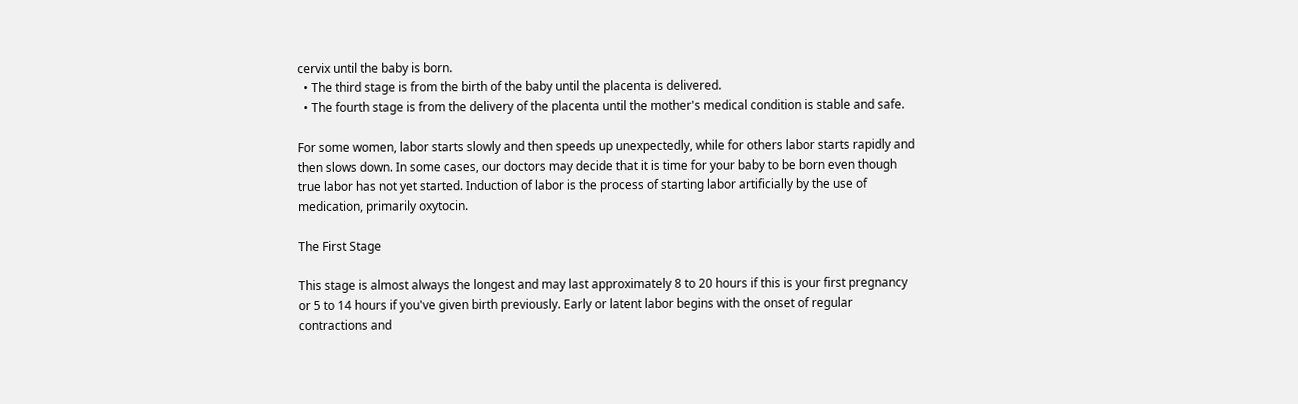cervix until the baby is born.
  • The third stage is from the birth of the baby until the placenta is delivered.
  • The fourth stage is from the delivery of the placenta until the mother's medical condition is stable and safe.

For some women, labor starts slowly and then speeds up unexpectedly, while for others labor starts rapidly and then slows down. In some cases, our doctors may decide that it is time for your baby to be born even though true labor has not yet started. Induction of labor is the process of starting labor artificially by the use of medication, primarily oxytocin.

The First Stage

This stage is almost always the longest and may last approximately 8 to 20 hours if this is your first pregnancy or 5 to 14 hours if you've given birth previously. Early or latent labor begins with the onset of regular contractions and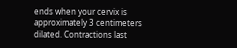ends when your cervix is approximately 3 centimeters dilated. Contractions last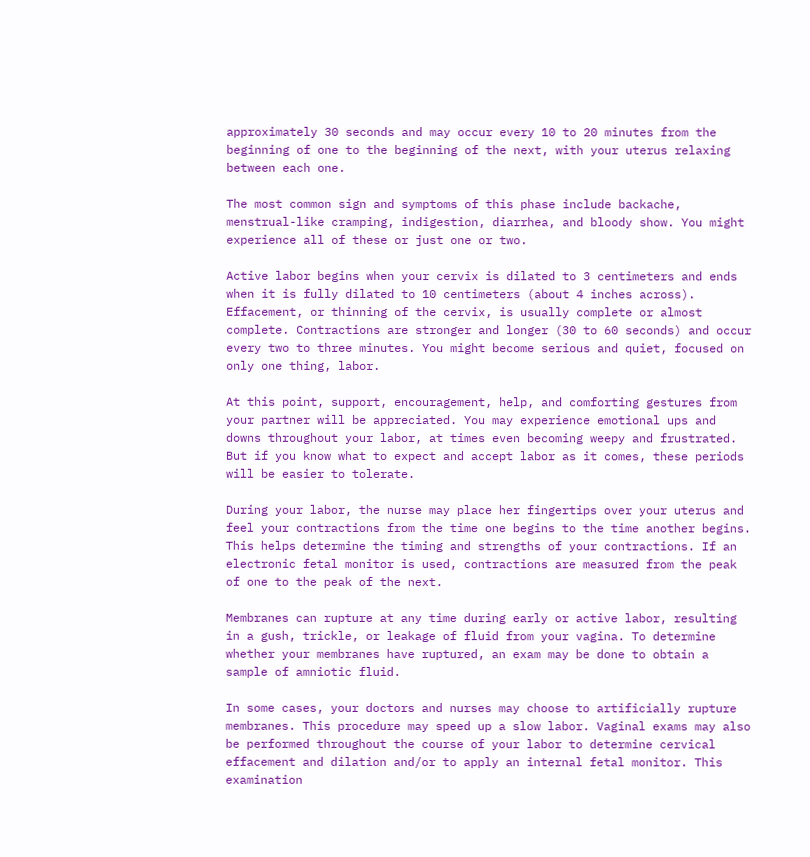approximately 30 seconds and may occur every 10 to 20 minutes from the beginning of one to the beginning of the next, with your uterus relaxing between each one.

The most common sign and symptoms of this phase include backache, menstrual-like cramping, indigestion, diarrhea, and bloody show. You might experience all of these or just one or two.

Active labor begins when your cervix is dilated to 3 centimeters and ends when it is fully dilated to 10 centimeters (about 4 inches across). Effacement, or thinning of the cervix, is usually complete or almost complete. Contractions are stronger and longer (30 to 60 seconds) and occur every two to three minutes. You might become serious and quiet, focused on only one thing, labor.

At this point, support, encouragement, help, and comforting gestures from your partner will be appreciated. You may experience emotional ups and downs throughout your labor, at times even becoming weepy and frustrated. But if you know what to expect and accept labor as it comes, these periods will be easier to tolerate.

During your labor, the nurse may place her fingertips over your uterus and feel your contractions from the time one begins to the time another begins. This helps determine the timing and strengths of your contractions. If an electronic fetal monitor is used, contractions are measured from the peak of one to the peak of the next.

Membranes can rupture at any time during early or active labor, resulting in a gush, trickle, or leakage of fluid from your vagina. To determine whether your membranes have ruptured, an exam may be done to obtain a sample of amniotic fluid.

In some cases, your doctors and nurses may choose to artificially rupture membranes. This procedure may speed up a slow labor. Vaginal exams may also be performed throughout the course of your labor to determine cervical effacement and dilation and/or to apply an internal fetal monitor. This examination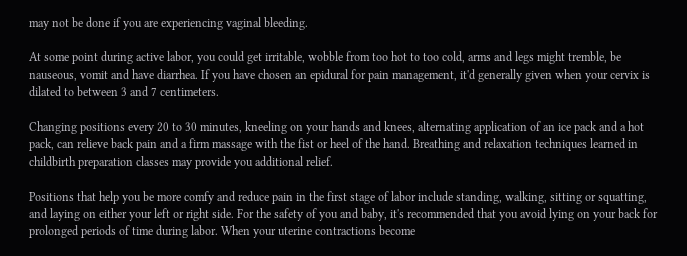may not be done if you are experiencing vaginal bleeding.

At some point during active labor, you could get irritable, wobble from too hot to too cold, arms and legs might tremble, be nauseous, vomit and have diarrhea. If you have chosen an epidural for pain management, it'd generally given when your cervix is dilated to between 3 and 7 centimeters.

Changing positions every 20 to 30 minutes, kneeling on your hands and knees, alternating application of an ice pack and a hot pack, can relieve back pain and a firm massage with the fist or heel of the hand. Breathing and relaxation techniques learned in childbirth preparation classes may provide you additional relief.

Positions that help you be more comfy and reduce pain in the first stage of labor include standing, walking, sitting or squatting, and laying on either your left or right side. For the safety of you and baby, it's recommended that you avoid lying on your back for prolonged periods of time during labor. When your uterine contractions become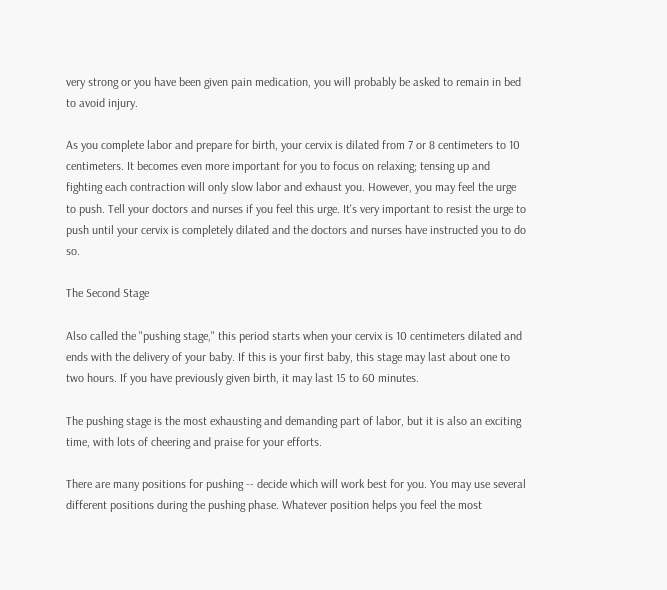very strong or you have been given pain medication, you will probably be asked to remain in bed to avoid injury.

As you complete labor and prepare for birth, your cervix is dilated from 7 or 8 centimeters to 10 centimeters. It becomes even more important for you to focus on relaxing; tensing up and fighting each contraction will only slow labor and exhaust you. However, you may feel the urge to push. Tell your doctors and nurses if you feel this urge. It's very important to resist the urge to push until your cervix is completely dilated and the doctors and nurses have instructed you to do so.

The Second Stage

Also called the "pushing stage," this period starts when your cervix is 10 centimeters dilated and ends with the delivery of your baby. If this is your first baby, this stage may last about one to two hours. If you have previously given birth, it may last 15 to 60 minutes.

The pushing stage is the most exhausting and demanding part of labor, but it is also an exciting time, with lots of cheering and praise for your efforts.

There are many positions for pushing -- decide which will work best for you. You may use several different positions during the pushing phase. Whatever position helps you feel the most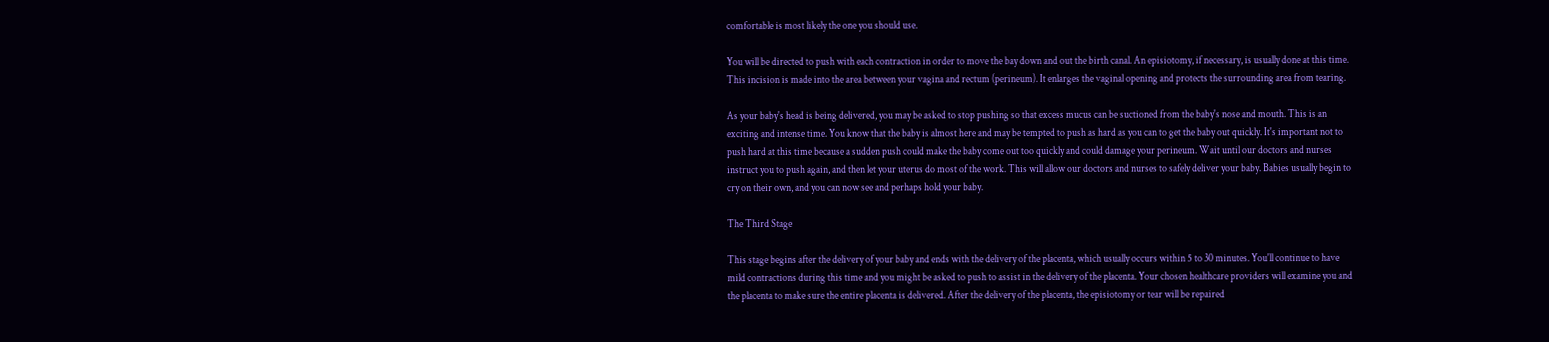comfortable is most likely the one you should use.

You will be directed to push with each contraction in order to move the bay down and out the birth canal. An episiotomy, if necessary, is usually done at this time. This incision is made into the area between your vagina and rectum (perineum). It enlarges the vaginal opening and protects the surrounding area from tearing.

As your baby's head is being delivered, you may be asked to stop pushing so that excess mucus can be suctioned from the baby's nose and mouth. This is an exciting and intense time. You know that the baby is almost here and may be tempted to push as hard as you can to get the baby out quickly. It's important not to push hard at this time because a sudden push could make the baby come out too quickly and could damage your perineum. Wait until our doctors and nurses instruct you to push again, and then let your uterus do most of the work. This will allow our doctors and nurses to safely deliver your baby. Babies usually begin to cry on their own, and you can now see and perhaps hold your baby.

The Third Stage

This stage begins after the delivery of your baby and ends with the delivery of the placenta, which usually occurs within 5 to 30 minutes. You'll continue to have mild contractions during this time and you might be asked to push to assist in the delivery of the placenta. Your chosen healthcare providers will examine you and the placenta to make sure the entire placenta is delivered. After the delivery of the placenta, the episiotomy or tear will be repaired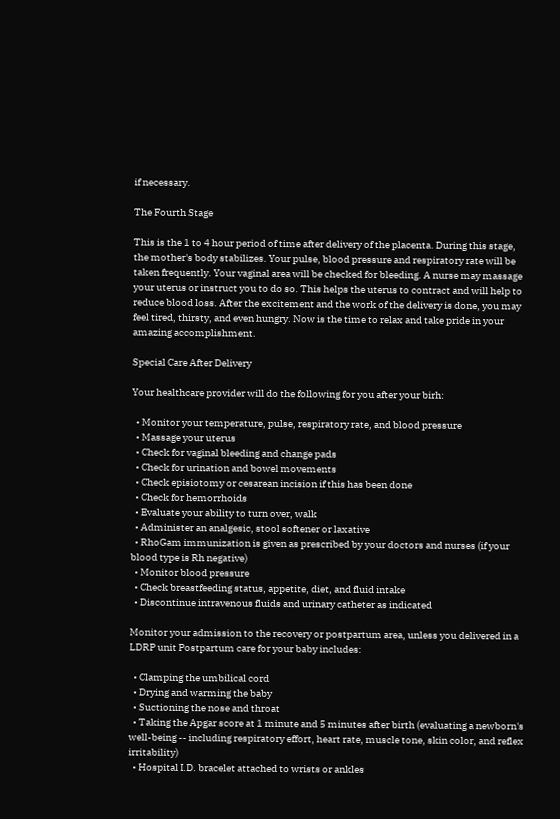if necessary.

The Fourth Stage

This is the 1 to 4 hour period of time after delivery of the placenta. During this stage, the mother's body stabilizes. Your pulse, blood pressure and respiratory rate will be taken frequently. Your vaginal area will be checked for bleeding. A nurse may massage your uterus or instruct you to do so. This helps the uterus to contract and will help to reduce blood loss. After the excitement and the work of the delivery is done, you may feel tired, thirsty, and even hungry. Now is the time to relax and take pride in your amazing accomplishment.

Special Care After Delivery

Your healthcare provider will do the following for you after your birh:

  • Monitor your temperature, pulse, respiratory rate, and blood pressure
  • Massage your uterus
  • Check for vaginal bleeding and change pads
  • Check for urination and bowel movements
  • Check episiotomy or cesarean incision if this has been done
  • Check for hemorrhoids
  • Evaluate your ability to turn over, walk
  • Administer an analgesic, stool softener or laxative
  • RhoGam immunization is given as prescribed by your doctors and nurses (if your blood type is Rh negative)
  • Monitor blood pressure
  • Check breastfeeding status, appetite, diet, and fluid intake
  • Discontinue intravenous fluids and urinary catheter as indicated

Monitor your admission to the recovery or postpartum area, unless you delivered in a LDRP unit Postpartum care for your baby includes:

  • Clamping the umbilical cord
  • Drying and warming the baby
  • Suctioning the nose and throat
  • Taking the Apgar score at 1 minute and 5 minutes after birth (evaluating a newborn's well-being -- including respiratory effort, heart rate, muscle tone, skin color, and reflex irritability)
  • Hospital I.D. bracelet attached to wrists or ankles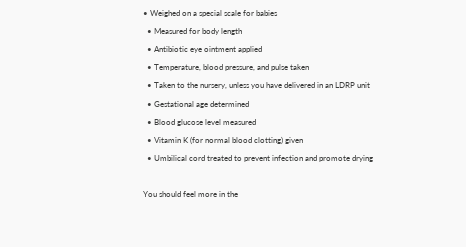• Weighed on a special scale for babies
  • Measured for body length
  • Antibiotic eye ointment applied
  • Temperature, blood pressure, and pulse taken
  • Taken to the nursery, unless you have delivered in an LDRP unit
  • Gestational age determined
  • Blood glucose level measured
  • Vitamin K (for normal blood clotting) given
  • Umbilical cord treated to prevent infection and promote drying

You should feel more in the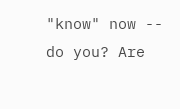"know" now -- do you? Are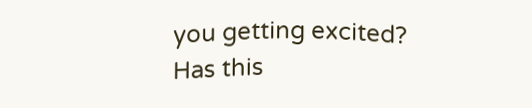you getting excited? Has this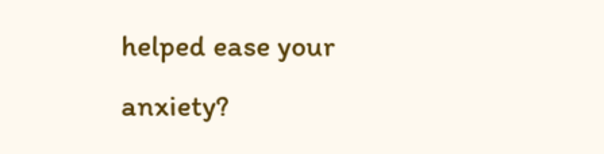helped ease your anxiety?